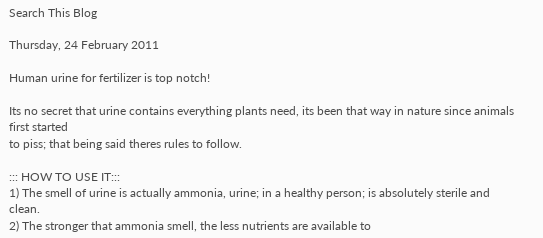Search This Blog

Thursday, 24 February 2011

Human urine for fertilizer is top notch!

Its no secret that urine contains everything plants need, its been that way in nature since animals first started
to piss; that being said theres rules to follow.

::: HOW TO USE IT:::
1) The smell of urine is actually ammonia, urine; in a healthy person; is absolutely sterile and clean.
2) The stronger that ammonia smell, the less nutrients are available to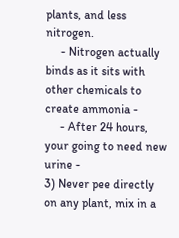plants, and less nitrogen.
     - Nitrogen actually binds as it sits with other chemicals to create ammonia -
     - After 24 hours, your going to need new urine -
3) Never pee directly on any plant, mix in a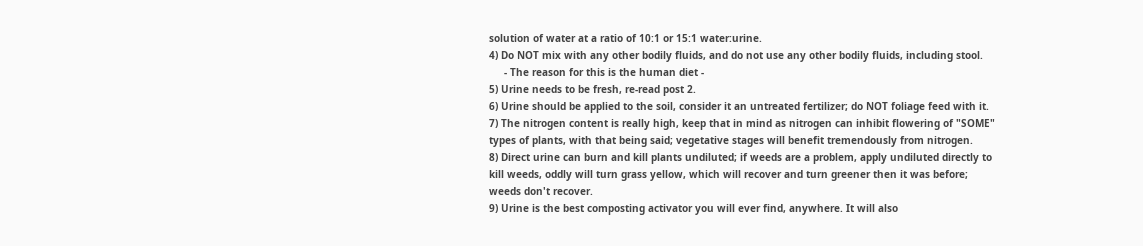solution of water at a ratio of 10:1 or 15:1 water:urine.
4) Do NOT mix with any other bodily fluids, and do not use any other bodily fluids, including stool.
     - The reason for this is the human diet -
5) Urine needs to be fresh, re-read post 2.
6) Urine should be applied to the soil, consider it an untreated fertilizer; do NOT foliage feed with it.
7) The nitrogen content is really high, keep that in mind as nitrogen can inhibit flowering of "SOME" types of plants, with that being said; vegetative stages will benefit tremendously from nitrogen.
8) Direct urine can burn and kill plants undiluted; if weeds are a problem, apply undiluted directly to kill weeds, oddly will turn grass yellow, which will recover and turn greener then it was before; weeds don't recover.
9) Urine is the best composting activator you will ever find, anywhere. It will also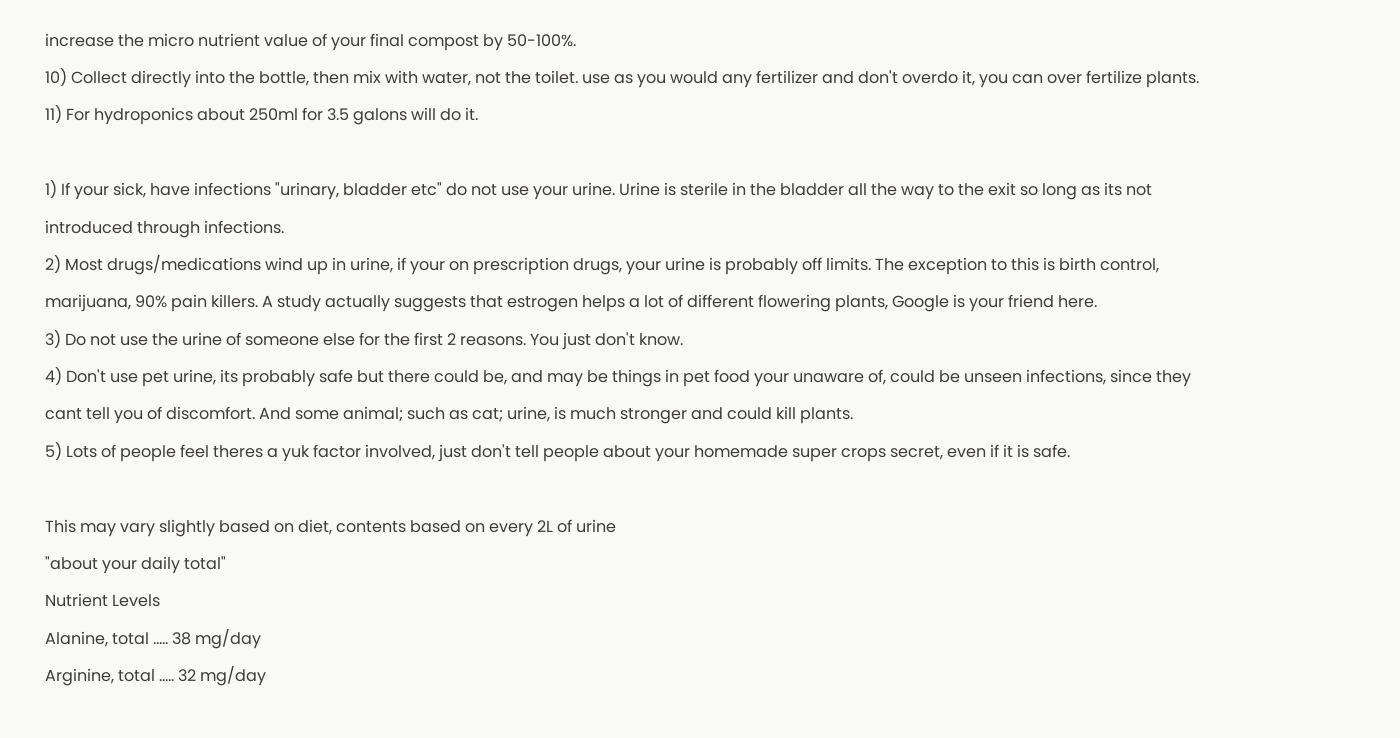increase the micro nutrient value of your final compost by 50-100%.
10) Collect directly into the bottle, then mix with water, not the toilet. use as you would any fertilizer and don't overdo it, you can over fertilize plants.
11) For hydroponics about 250ml for 3.5 galons will do it.

1) If your sick, have infections "urinary, bladder etc" do not use your urine. Urine is sterile in the bladder all the way to the exit so long as its not introduced through infections.
2) Most drugs/medications wind up in urine, if your on prescription drugs, your urine is probably off limits. The exception to this is birth control, marijuana, 90% pain killers. A study actually suggests that estrogen helps a lot of different flowering plants, Google is your friend here.
3) Do not use the urine of someone else for the first 2 reasons. You just don't know.
4) Don't use pet urine, its probably safe but there could be, and may be things in pet food your unaware of, could be unseen infections, since they cant tell you of discomfort. And some animal; such as cat; urine, is much stronger and could kill plants.
5) Lots of people feel theres a yuk factor involved, just don't tell people about your homemade super crops secret, even if it is safe.

This may vary slightly based on diet, contents based on every 2L of urine
"about your daily total"
Nutrient Levels
Alanine, total ..... 38 mg/day
Arginine, total ..... 32 mg/day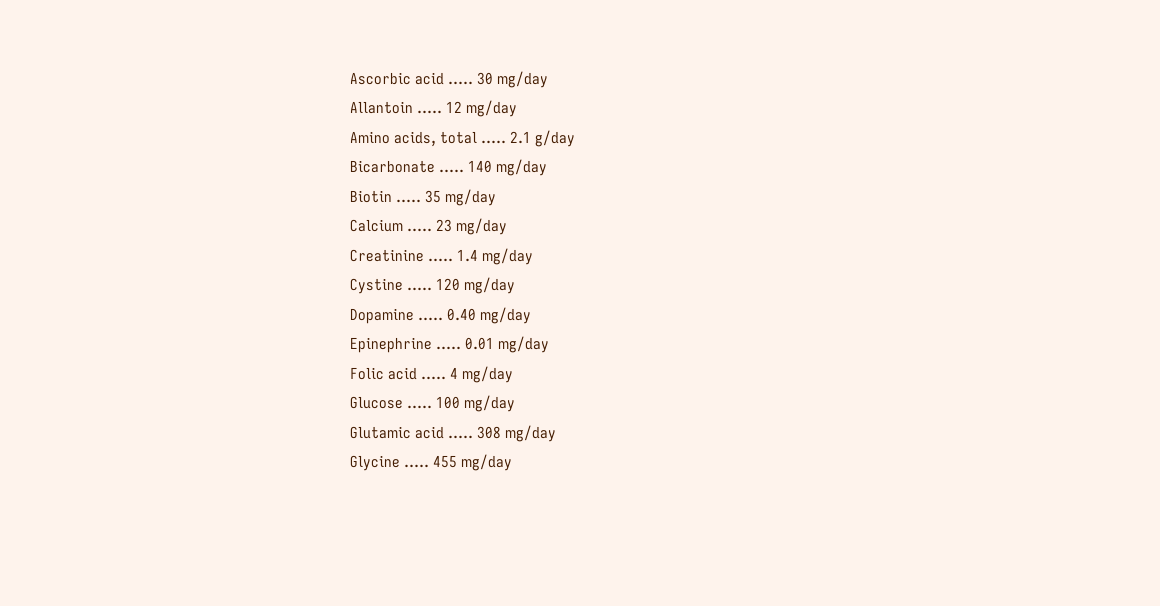Ascorbic acid ..... 30 mg/day
Allantoin ..... 12 mg/day
Amino acids, total ..... 2.1 g/day
Bicarbonate ..... 140 mg/day
Biotin ..... 35 mg/day
Calcium ..... 23 mg/day
Creatinine ..... 1.4 mg/day
Cystine ..... 120 mg/day
Dopamine ..... 0.40 mg/day
Epinephrine ..... 0.01 mg/day
Folic acid ..... 4 mg/day
Glucose ..... 100 mg/day
Glutamic acid ..... 308 mg/day
Glycine ..... 455 mg/day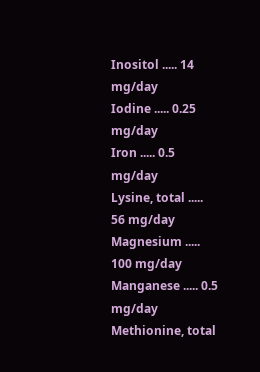Inositol ..... 14 mg/day
Iodine ..... 0.25 mg/day
Iron ..... 0.5 mg/day
Lysine, total ..... 56 mg/day
Magnesium ..... 100 mg/day
Manganese ..... 0.5 mg/day
Methionine, total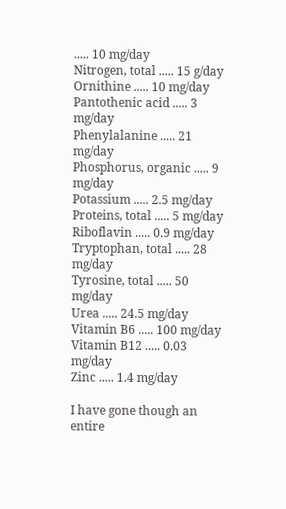..... 10 mg/day
Nitrogen, total ..... 15 g/day
Ornithine ..... 10 mg/day
Pantothenic acid ..... 3 mg/day
Phenylalanine ..... 21 mg/day
Phosphorus, organic ..... 9 mg/day
Potassium ..... 2.5 mg/day
Proteins, total ..... 5 mg/day
Riboflavin ..... 0.9 mg/day
Tryptophan, total ..... 28 mg/day
Tyrosine, total ..... 50 mg/day
Urea ..... 24.5 mg/day
Vitamin B6 ..... 100 mg/day
Vitamin B12 ..... 0.03 mg/day
Zinc ..... 1.4 mg/day

I have gone though an entire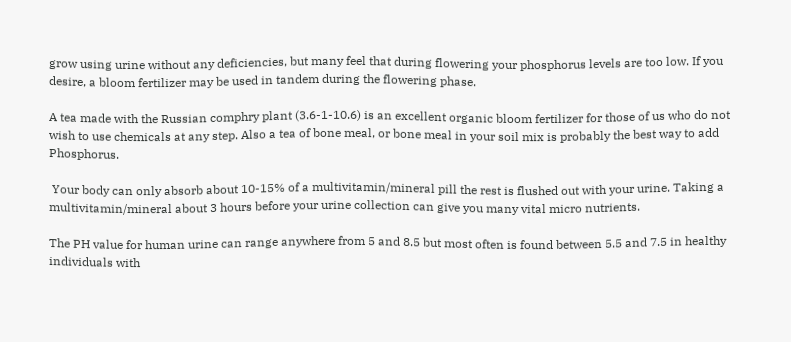grow using urine without any deficiencies, but many feel that during flowering your phosphorus levels are too low. If you desire, a bloom fertilizer may be used in tandem during the flowering phase.

A tea made with the Russian comphry plant (3.6-1-10.6) is an excellent organic bloom fertilizer for those of us who do not wish to use chemicals at any step. Also a tea of bone meal, or bone meal in your soil mix is probably the best way to add Phosphorus.

 Your body can only absorb about 10-15% of a multivitamin/mineral pill the rest is flushed out with your urine. Taking a multivitamin/mineral about 3 hours before your urine collection can give you many vital micro nutrients.

The PH value for human urine can range anywhere from 5 and 8.5 but most often is found between 5.5 and 7.5 in healthy individuals with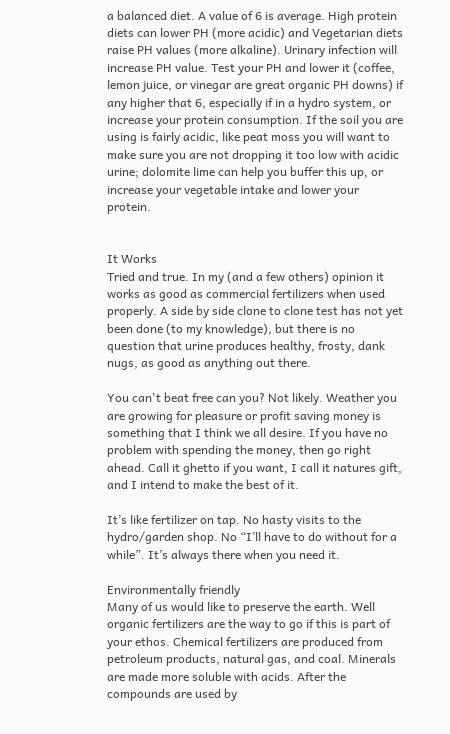a balanced diet. A value of 6 is average. High protein diets can lower PH (more acidic) and Vegetarian diets raise PH values (more alkaline). Urinary infection will increase PH value. Test your PH and lower it (coffee, lemon juice, or vinegar are great organic PH downs) if any higher that 6, especially if in a hydro system, or increase your protein consumption. If the soil you are using is fairly acidic, like peat moss you will want to make sure you are not dropping it too low with acidic urine; dolomite lime can help you buffer this up, or increase your vegetable intake and lower your protein.


It Works
Tried and true. In my (and a few others) opinion it works as good as commercial fertilizers when used properly. A side by side clone to clone test has not yet been done (to my knowledge), but there is no question that urine produces healthy, frosty, dank nugs, as good as anything out there.

You can't beat free can you? Not likely. Weather you are growing for pleasure or profit saving money is something that I think we all desire. If you have no problem with spending the money, then go right ahead. Call it ghetto if you want, I call it natures gift, and I intend to make the best of it.

It’s like fertilizer on tap. No hasty visits to the hydro/garden shop. No “I’ll have to do without for a while”. It’s always there when you need it.

Environmentally friendly
Many of us would like to preserve the earth. Well organic fertilizers are the way to go if this is part of your ethos. Chemical fertilizers are produced from petroleum products, natural gas, and coal. Minerals are made more soluble with acids. After the compounds are used by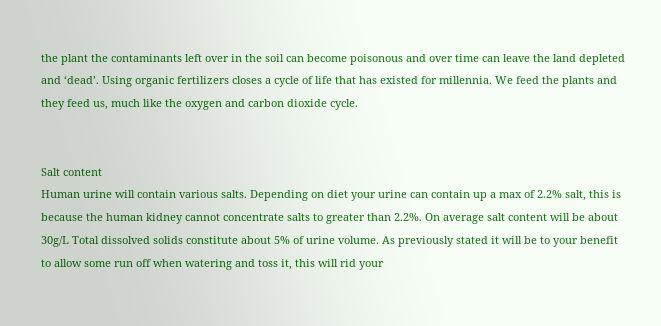the plant the contaminants left over in the soil can become poisonous and over time can leave the land depleted and ‘dead’. Using organic fertilizers closes a cycle of life that has existed for millennia. We feed the plants and they feed us, much like the oxygen and carbon dioxide cycle.


Salt content
Human urine will contain various salts. Depending on diet your urine can contain up a max of 2.2% salt, this is because the human kidney cannot concentrate salts to greater than 2.2%. On average salt content will be about 30g/L Total dissolved solids constitute about 5% of urine volume. As previously stated it will be to your benefit to allow some run off when watering and toss it, this will rid your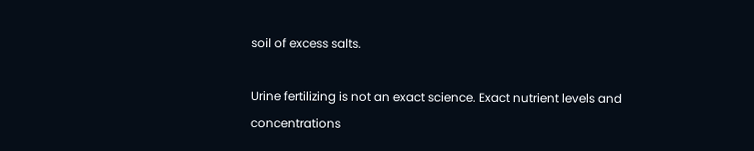soil of excess salts.

Urine fertilizing is not an exact science. Exact nutrient levels and concentrations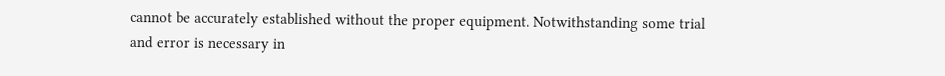cannot be accurately established without the proper equipment. Notwithstanding some trial and error is necessary in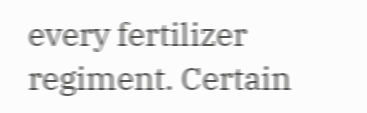every fertilizer regiment. Certain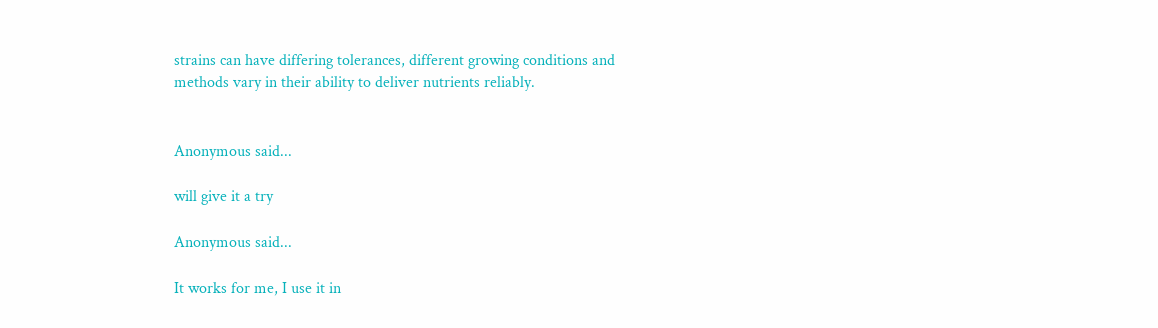strains can have differing tolerances, different growing conditions and methods vary in their ability to deliver nutrients reliably.


Anonymous said...

will give it a try

Anonymous said...

It works for me, I use it in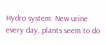Hydro system. New urine every day, plants seem to do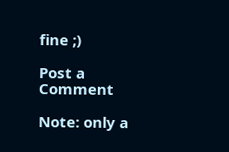fine ;)

Post a Comment

Note: only a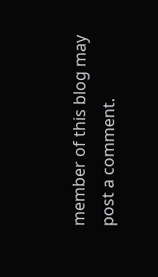member of this blog may post a comment.